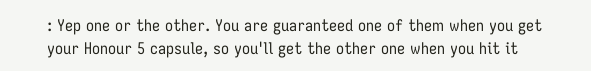: Yep one or the other. You are guaranteed one of them when you get your Honour 5 capsule, so you'll get the other one when you hit it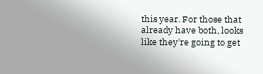this year. For those that already have both, looks like they're going to get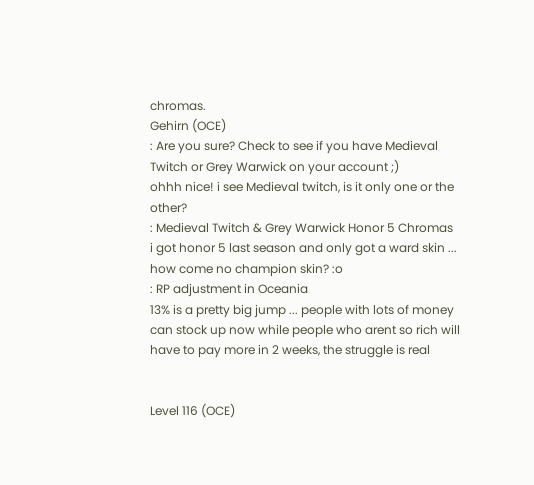chromas.
Gehirn (OCE)
: Are you sure? Check to see if you have Medieval Twitch or Grey Warwick on your account ;)
ohhh nice! i see Medieval twitch, is it only one or the other?
: Medieval Twitch & Grey Warwick Honor 5 Chromas
i got honor 5 last season and only got a ward skin ... how come no champion skin? :o
: RP adjustment in Oceania
13% is a pretty big jump ... people with lots of money can stock up now while people who arent so rich will have to pay more in 2 weeks, the struggle is real


Level 116 (OCE)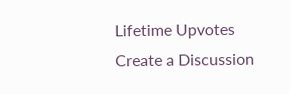Lifetime Upvotes
Create a Discussion